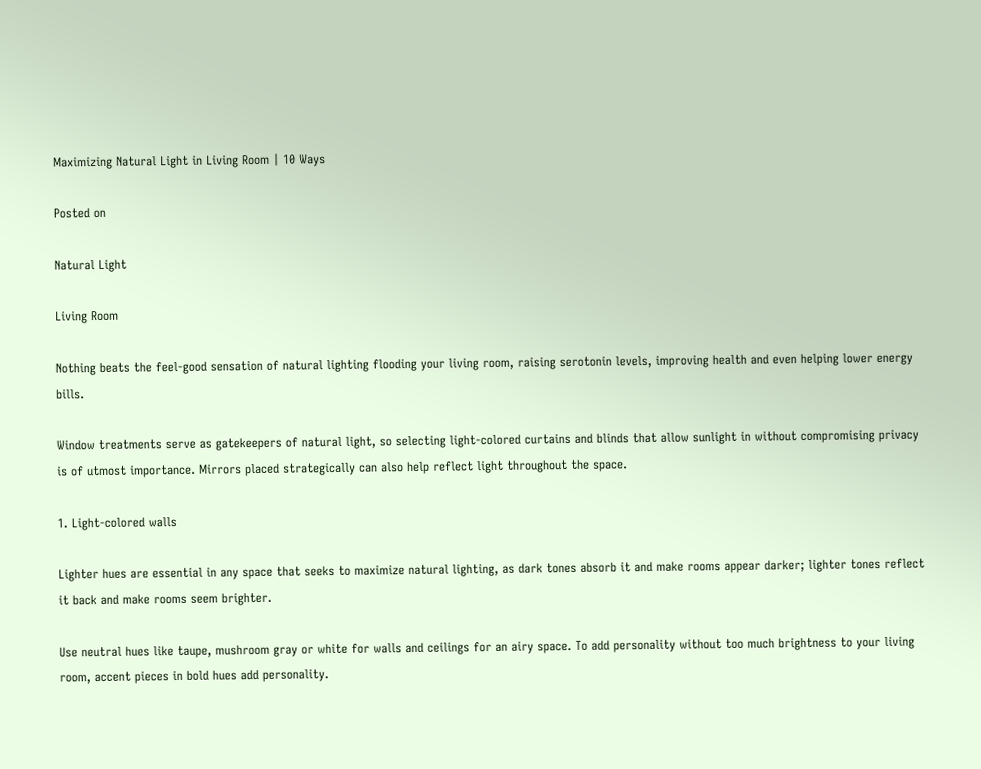Maximizing Natural Light in Living Room | 10 Ways

Posted on

Natural Light

Living Room

Nothing beats the feel-good sensation of natural lighting flooding your living room, raising serotonin levels, improving health and even helping lower energy bills.

Window treatments serve as gatekeepers of natural light, so selecting light-colored curtains and blinds that allow sunlight in without compromising privacy is of utmost importance. Mirrors placed strategically can also help reflect light throughout the space.

1. Light-colored walls

Lighter hues are essential in any space that seeks to maximize natural lighting, as dark tones absorb it and make rooms appear darker; lighter tones reflect it back and make rooms seem brighter.

Use neutral hues like taupe, mushroom gray or white for walls and ceilings for an airy space. To add personality without too much brightness to your living room, accent pieces in bold hues add personality.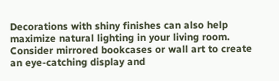Decorations with shiny finishes can also help maximize natural lighting in your living room. Consider mirrored bookcases or wall art to create an eye-catching display and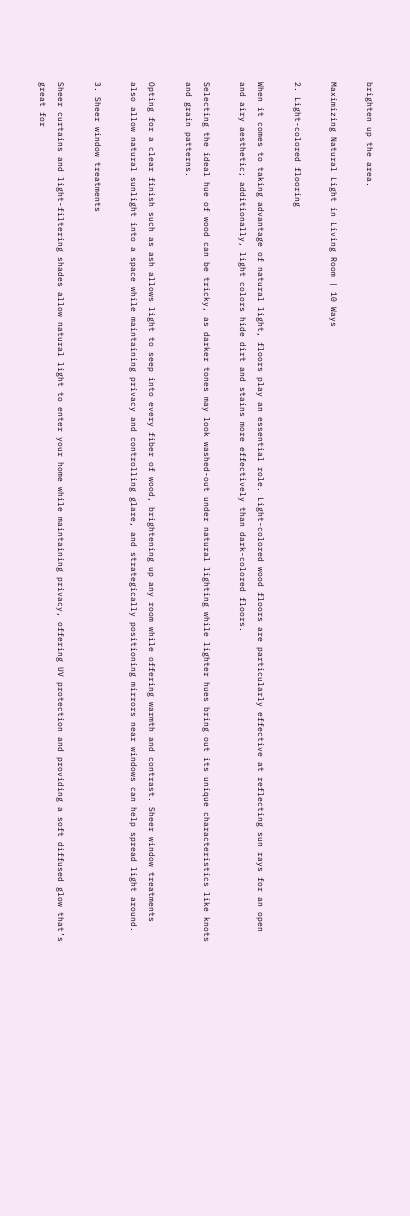brighten up the area.

Maximizing Natural Light in Living Room | 10 Ways

2. Light-colored flooring

When it comes to taking advantage of natural light, floors play an essential role. Light-colored wood floors are particularly effective at reflecting sun rays for an open and airy aesthetic; additionally, light colors hide dirt and stains more effectively than dark-colored floors.

Selecting the ideal hue of wood can be tricky, as darker tones may look washed-out under natural lighting while lighter hues bring out its unique characteristics like knots and grain patterns.

Opting for a clear finish such as ash allows light to seep into every fiber of wood, brightening up any room while offering warmth and contrast. Sheer window treatments also allow natural sunlight into a space while maintaining privacy and controlling glare, and strategically positioning mirrors near windows can help spread light around.

3. Sheer window treatments

Sheer curtains and light-filtering shades allow natural light to enter your home while maintaining privacy, offering UV protection and providing a soft diffused glow that’s great for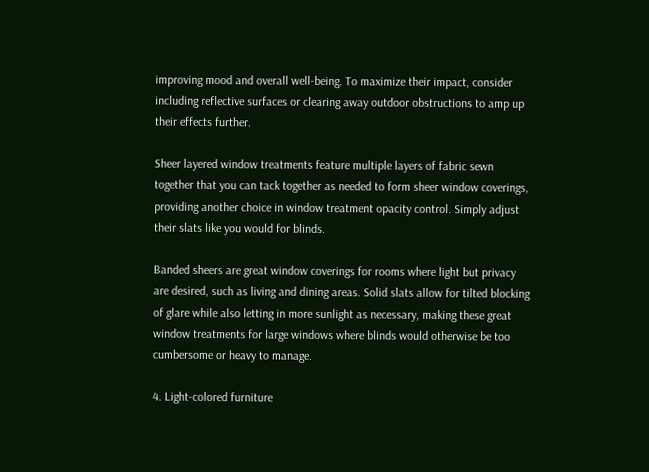improving mood and overall well-being. To maximize their impact, consider including reflective surfaces or clearing away outdoor obstructions to amp up their effects further.

Sheer layered window treatments feature multiple layers of fabric sewn together that you can tack together as needed to form sheer window coverings, providing another choice in window treatment opacity control. Simply adjust their slats like you would for blinds.

Banded sheers are great window coverings for rooms where light but privacy are desired, such as living and dining areas. Solid slats allow for tilted blocking of glare while also letting in more sunlight as necessary, making these great window treatments for large windows where blinds would otherwise be too cumbersome or heavy to manage.

4. Light-colored furniture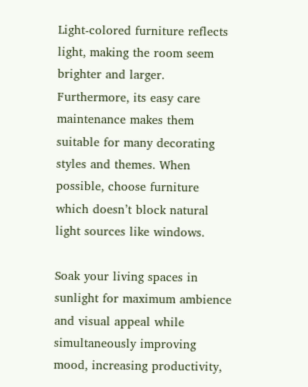Light-colored furniture reflects light, making the room seem brighter and larger. Furthermore, its easy care maintenance makes them suitable for many decorating styles and themes. When possible, choose furniture which doesn’t block natural light sources like windows.

Soak your living spaces in sunlight for maximum ambience and visual appeal while simultaneously improving mood, increasing productivity,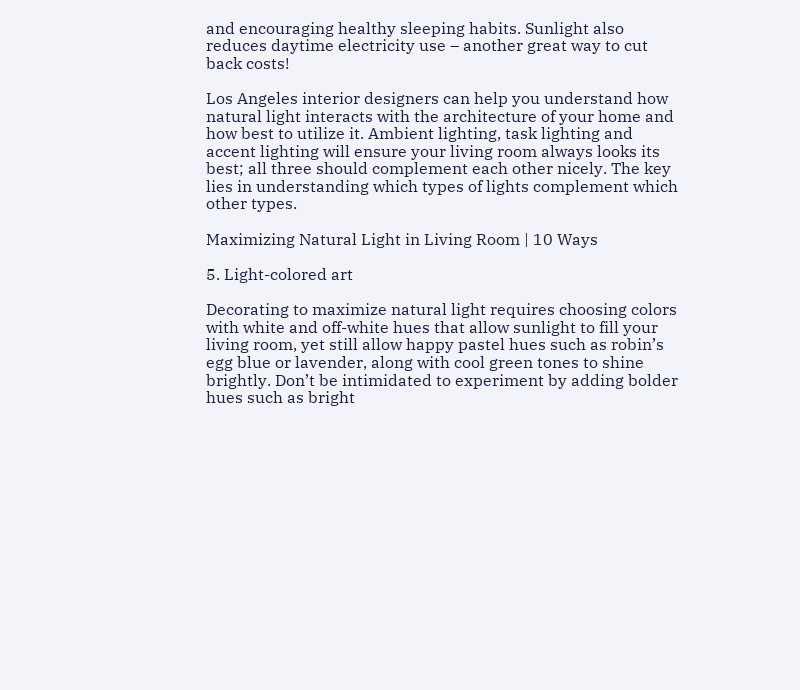and encouraging healthy sleeping habits. Sunlight also reduces daytime electricity use – another great way to cut back costs!

Los Angeles interior designers can help you understand how natural light interacts with the architecture of your home and how best to utilize it. Ambient lighting, task lighting and accent lighting will ensure your living room always looks its best; all three should complement each other nicely. The key lies in understanding which types of lights complement which other types.

Maximizing Natural Light in Living Room | 10 Ways

5. Light-colored art

Decorating to maximize natural light requires choosing colors with white and off-white hues that allow sunlight to fill your living room, yet still allow happy pastel hues such as robin’s egg blue or lavender, along with cool green tones to shine brightly. Don’t be intimidated to experiment by adding bolder hues such as bright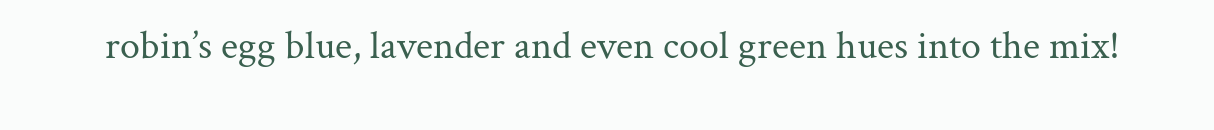robin’s egg blue, lavender and even cool green hues into the mix!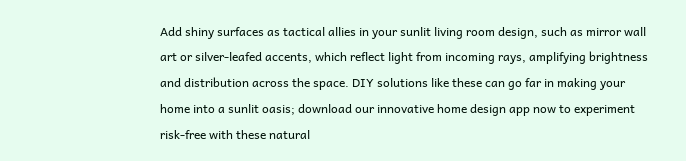Add shiny surfaces as tactical allies in your sunlit living room design, such as mirror wall art or silver-leafed accents, which reflect light from incoming rays, amplifying brightness and distribution across the space. DIY solutions like these can go far in making your home into a sunlit oasis; download our innovative home design app now to experiment risk-free with these natural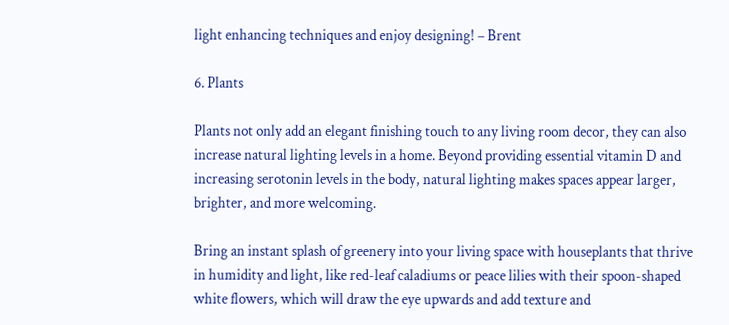light enhancing techniques and enjoy designing! – Brent

6. Plants

Plants not only add an elegant finishing touch to any living room decor, they can also increase natural lighting levels in a home. Beyond providing essential vitamin D and increasing serotonin levels in the body, natural lighting makes spaces appear larger, brighter, and more welcoming.

Bring an instant splash of greenery into your living space with houseplants that thrive in humidity and light, like red-leaf caladiums or peace lilies with their spoon-shaped white flowers, which will draw the eye upwards and add texture and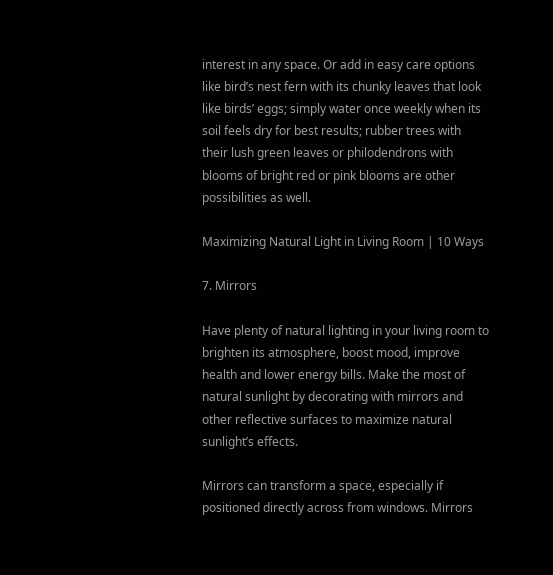interest in any space. Or add in easy care options like bird’s nest fern with its chunky leaves that look like birds’ eggs; simply water once weekly when its soil feels dry for best results; rubber trees with their lush green leaves or philodendrons with blooms of bright red or pink blooms are other possibilities as well.

Maximizing Natural Light in Living Room | 10 Ways

7. Mirrors

Have plenty of natural lighting in your living room to brighten its atmosphere, boost mood, improve health and lower energy bills. Make the most of natural sunlight by decorating with mirrors and other reflective surfaces to maximize natural sunlight’s effects.

Mirrors can transform a space, especially if positioned directly across from windows. Mirrors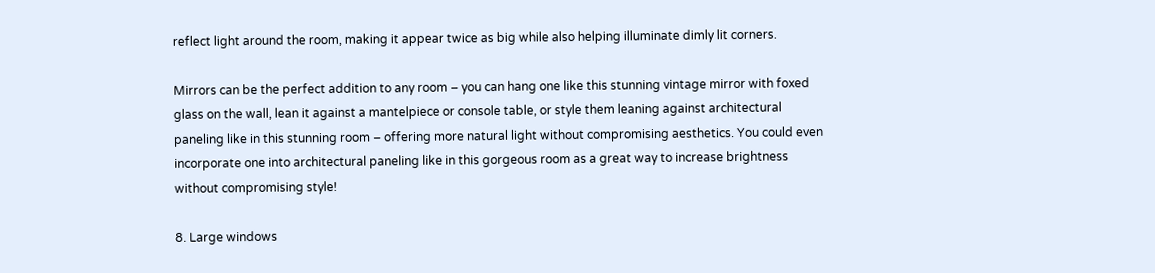reflect light around the room, making it appear twice as big while also helping illuminate dimly lit corners.

Mirrors can be the perfect addition to any room – you can hang one like this stunning vintage mirror with foxed glass on the wall, lean it against a mantelpiece or console table, or style them leaning against architectural paneling like in this stunning room – offering more natural light without compromising aesthetics. You could even incorporate one into architectural paneling like in this gorgeous room as a great way to increase brightness without compromising style!

8. Large windows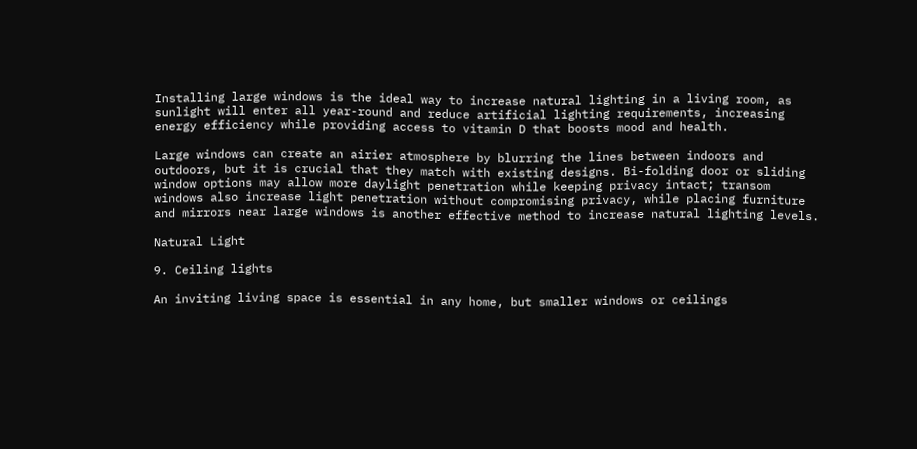Installing large windows is the ideal way to increase natural lighting in a living room, as sunlight will enter all year-round and reduce artificial lighting requirements, increasing energy efficiency while providing access to vitamin D that boosts mood and health.

Large windows can create an airier atmosphere by blurring the lines between indoors and outdoors, but it is crucial that they match with existing designs. Bi-folding door or sliding window options may allow more daylight penetration while keeping privacy intact; transom windows also increase light penetration without compromising privacy, while placing furniture and mirrors near large windows is another effective method to increase natural lighting levels.

Natural Light

9. Ceiling lights

An inviting living space is essential in any home, but smaller windows or ceilings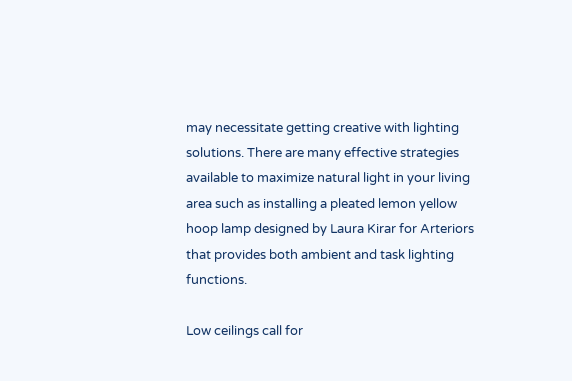may necessitate getting creative with lighting solutions. There are many effective strategies available to maximize natural light in your living area such as installing a pleated lemon yellow hoop lamp designed by Laura Kirar for Arteriors that provides both ambient and task lighting functions.

Low ceilings call for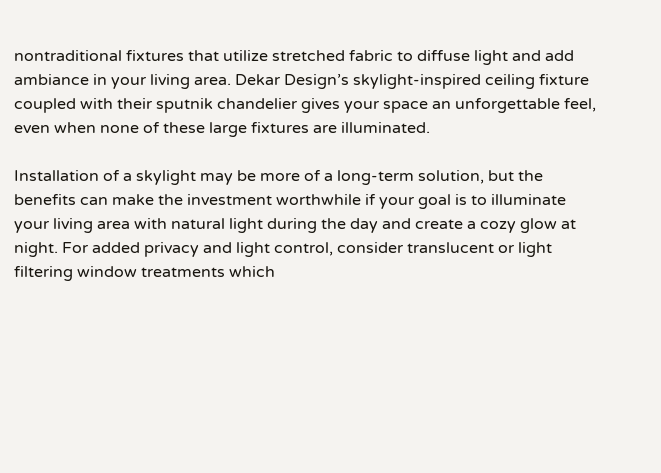nontraditional fixtures that utilize stretched fabric to diffuse light and add ambiance in your living area. Dekar Design’s skylight-inspired ceiling fixture coupled with their sputnik chandelier gives your space an unforgettable feel, even when none of these large fixtures are illuminated.

Installation of a skylight may be more of a long-term solution, but the benefits can make the investment worthwhile if your goal is to illuminate your living area with natural light during the day and create a cozy glow at night. For added privacy and light control, consider translucent or light filtering window treatments which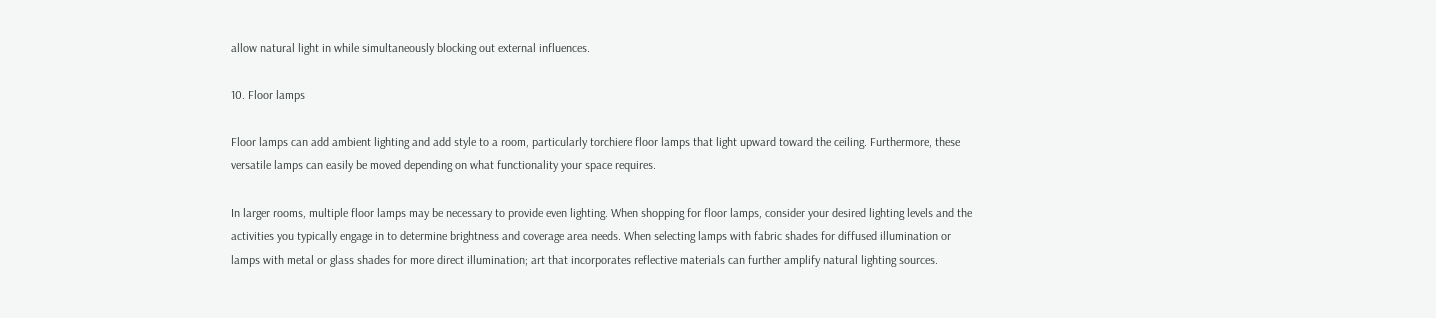allow natural light in while simultaneously blocking out external influences.

10. Floor lamps

Floor lamps can add ambient lighting and add style to a room, particularly torchiere floor lamps that light upward toward the ceiling. Furthermore, these versatile lamps can easily be moved depending on what functionality your space requires.

In larger rooms, multiple floor lamps may be necessary to provide even lighting. When shopping for floor lamps, consider your desired lighting levels and the activities you typically engage in to determine brightness and coverage area needs. When selecting lamps with fabric shades for diffused illumination or lamps with metal or glass shades for more direct illumination; art that incorporates reflective materials can further amplify natural lighting sources.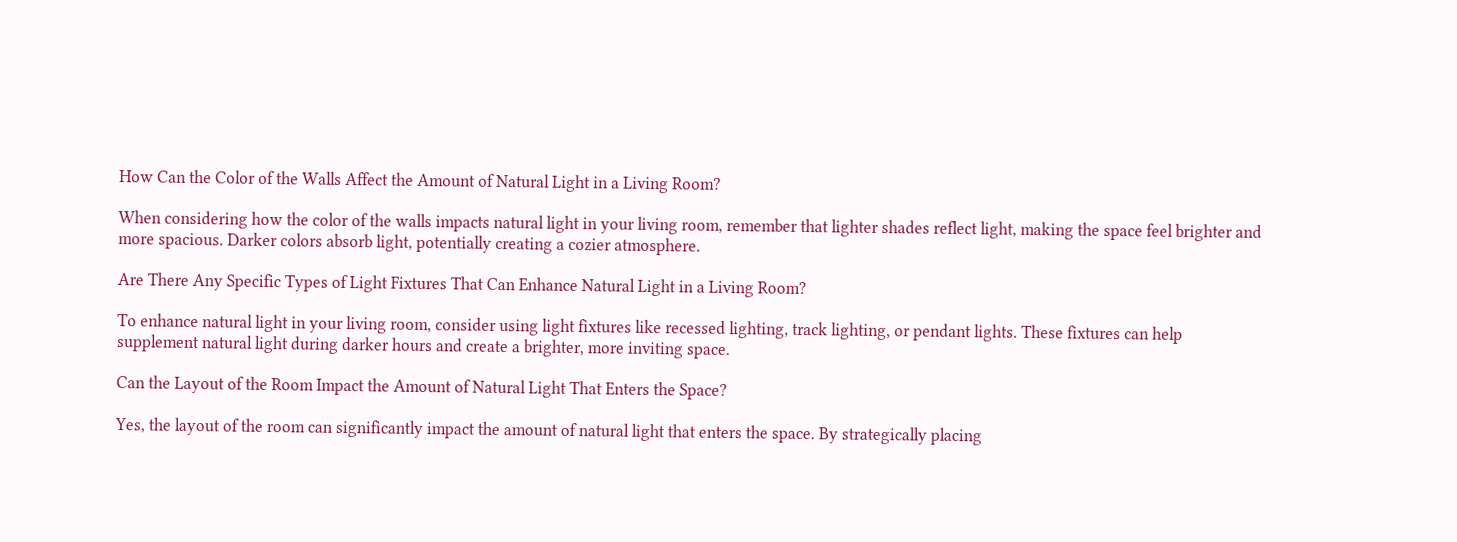How Can the Color of the Walls Affect the Amount of Natural Light in a Living Room?

When considering how the color of the walls impacts natural light in your living room, remember that lighter shades reflect light, making the space feel brighter and more spacious. Darker colors absorb light, potentially creating a cozier atmosphere.

Are There Any Specific Types of Light Fixtures That Can Enhance Natural Light in a Living Room?

To enhance natural light in your living room, consider using light fixtures like recessed lighting, track lighting, or pendant lights. These fixtures can help supplement natural light during darker hours and create a brighter, more inviting space.

Can the Layout of the Room Impact the Amount of Natural Light That Enters the Space?

Yes, the layout of the room can significantly impact the amount of natural light that enters the space. By strategically placing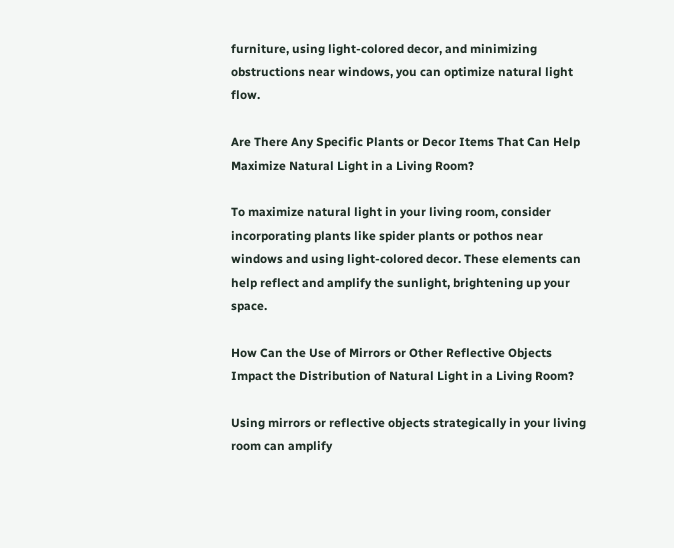furniture, using light-colored decor, and minimizing obstructions near windows, you can optimize natural light flow.

Are There Any Specific Plants or Decor Items That Can Help Maximize Natural Light in a Living Room?

To maximize natural light in your living room, consider incorporating plants like spider plants or pothos near windows and using light-colored decor. These elements can help reflect and amplify the sunlight, brightening up your space.

How Can the Use of Mirrors or Other Reflective Objects Impact the Distribution of Natural Light in a Living Room?

Using mirrors or reflective objects strategically in your living room can amplify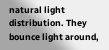natural light distribution. They bounce light around,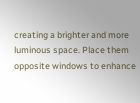creating a brighter and more luminous space. Place them opposite windows to enhance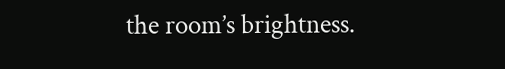the room’s brightness.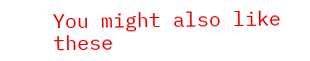You might also like these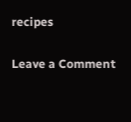recipes

Leave a Comment